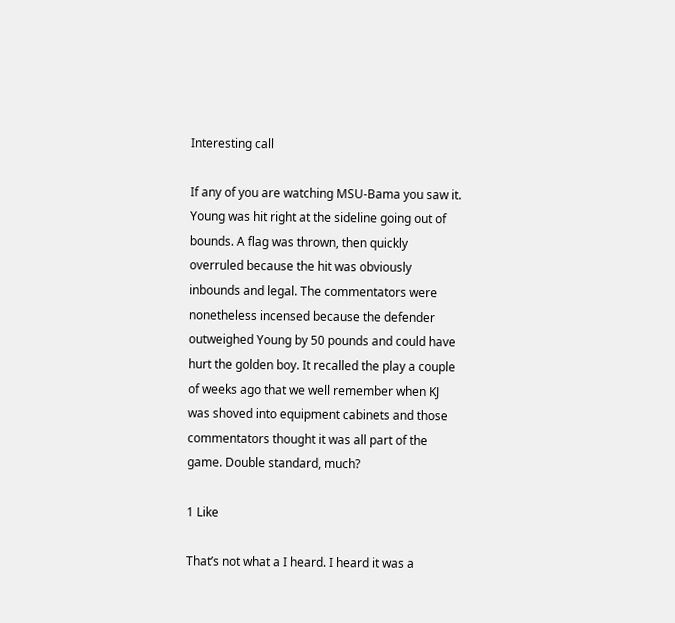Interesting call

If any of you are watching MSU-Bama you saw it. Young was hit right at the sideline going out of bounds. A flag was thrown, then quickly overruled because the hit was obviously inbounds and legal. The commentators were nonetheless incensed because the defender outweighed Young by 50 pounds and could have hurt the golden boy. It recalled the play a couple of weeks ago that we well remember when KJ was shoved into equipment cabinets and those commentators thought it was all part of the game. Double standard, much?

1 Like

That’s not what a I heard. I heard it was a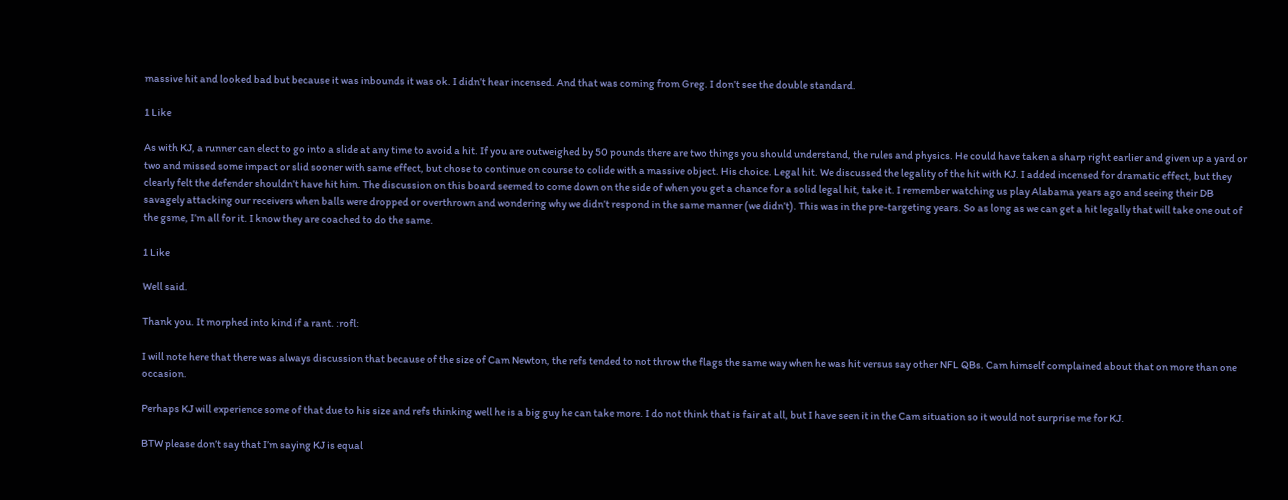massive hit and looked bad but because it was inbounds it was ok. I didn’t hear incensed. And that was coming from Greg. I don’t see the double standard.

1 Like

As with KJ, a runner can elect to go into a slide at any time to avoid a hit. If you are outweighed by 50 pounds there are two things you should understand, the rules and physics. He could have taken a sharp right earlier and given up a yard or two and missed some impact or slid sooner with same effect, but chose to continue on course to colide with a massive object. His choice. Legal hit. We discussed the legality of the hit with KJ. I added incensed for dramatic effect, but they clearly felt the defender shouldn’t have hit him. The discussion on this board seemed to come down on the side of when you get a chance for a solid legal hit, take it. I remember watching us play Alabama years ago and seeing their DB savagely attacking our receivers when balls were dropped or overthrown and wondering why we didn’t respond in the same manner (we didn’t). This was in the pre-targeting years. So as long as we can get a hit legally that will take one out of the gsme, I’m all for it. I know they are coached to do the same.

1 Like

Well said.

Thank you. It morphed into kind if a rant. :rofl:

I will note here that there was always discussion that because of the size of Cam Newton, the refs tended to not throw the flags the same way when he was hit versus say other NFL QBs. Cam himself complained about that on more than one occasion.

Perhaps KJ will experience some of that due to his size and refs thinking well he is a big guy he can take more. I do not think that is fair at all, but I have seen it in the Cam situation so it would not surprise me for KJ.

BTW please don’t say that I’m saying KJ is equal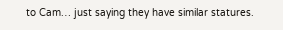to Cam… just saying they have similar statures.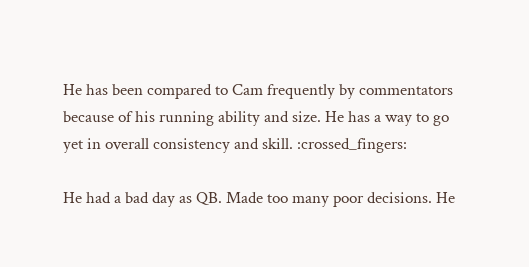He has been compared to Cam frequently by commentators because of his running ability and size. He has a way to go yet in overall consistency and skill. :crossed_fingers:

He had a bad day as QB. Made too many poor decisions. He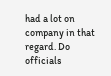had a lot on company in that regard. Do officials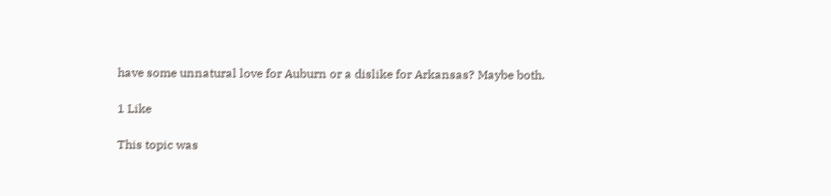have some unnatural love for Auburn or a dislike for Arkansas? Maybe both.

1 Like

This topic was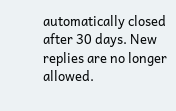automatically closed after 30 days. New replies are no longer allowed.